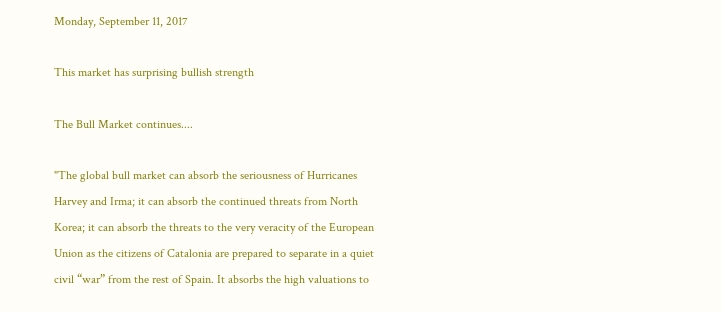Monday, September 11, 2017

This market has surprising bullish strength

The Bull Market continues....

"The global bull market can absorb the seriousness of Hurricanes Harvey and Irma; it can absorb the continued threats from North Korea; it can absorb the threats to the very veracity of the European Union as the citizens of Catalonia are prepared to separate in a quiet civil “war” from the rest of Spain. It absorbs the high valuations to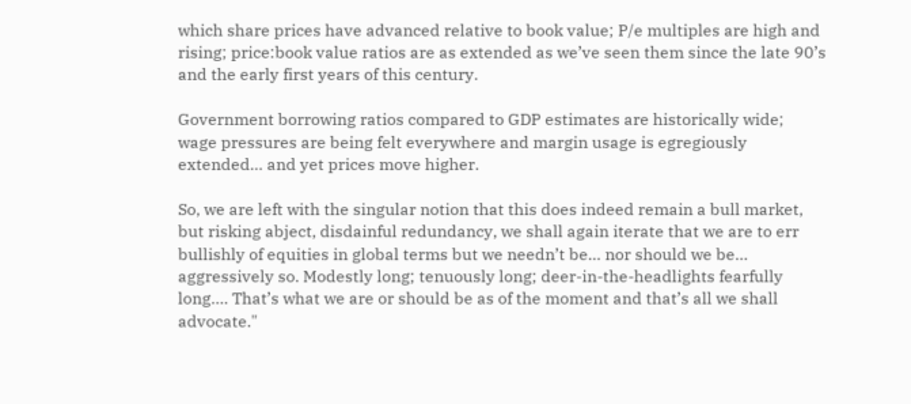which share prices have advanced relative to book value; P/e multiples are high and rising; price:book value ratios are as extended as we’ve seen them since the late 90’s and the early first years of this century.

Government borrowing ratios compared to GDP estimates are historically wide; wage pressures are being felt everywhere and margin usage is egregiously extended… and yet prices move higher.

So, we are left with the singular notion that this does indeed remain a bull market, but risking abject, disdainful redundancy, we shall again iterate that we are to err bullishly of equities in global terms but we needn’t be… nor should we be… aggressively so. Modestly long; tenuously long; deer-in-the-headlights fearfully long…. That’s what we are or should be as of the moment and that’s all we shall advocate."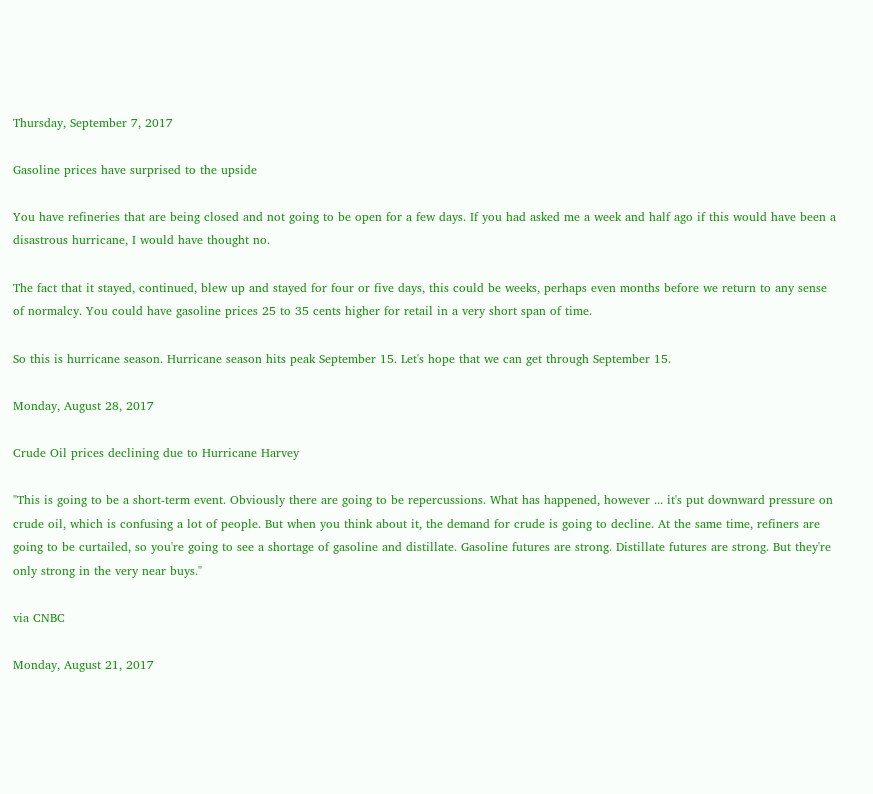Thursday, September 7, 2017

Gasoline prices have surprised to the upside

You have refineries that are being closed and not going to be open for a few days. If you had asked me a week and half ago if this would have been a disastrous hurricane, I would have thought no.

The fact that it stayed, continued, blew up and stayed for four or five days, this could be weeks, perhaps even months before we return to any sense of normalcy. You could have gasoline prices 25 to 35 cents higher for retail in a very short span of time.

So this is hurricane season. Hurricane season hits peak September 15. Let's hope that we can get through September 15.

Monday, August 28, 2017

Crude Oil prices declining due to Hurricane Harvey

"This is going to be a short-term event. Obviously there are going to be repercussions. What has happened, however ... it's put downward pressure on crude oil, which is confusing a lot of people. But when you think about it, the demand for crude is going to decline. At the same time, refiners are going to be curtailed, so you're going to see a shortage of gasoline and distillate. Gasoline futures are strong. Distillate futures are strong. But they're only strong in the very near buys."

via CNBC

Monday, August 21, 2017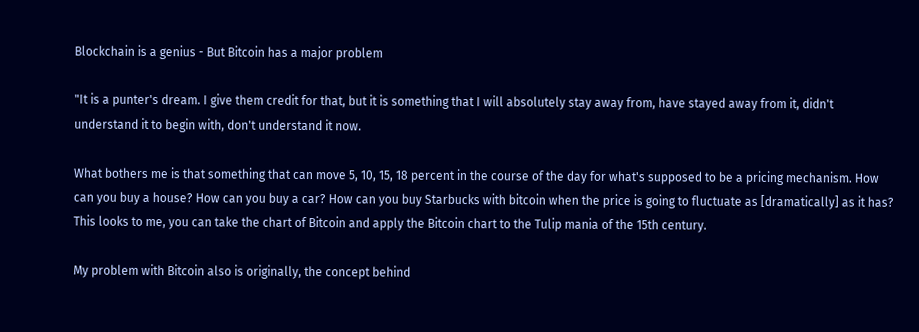Blockchain is a genius - But Bitcoin has a major problem

"It is a punter's dream. I give them credit for that, but it is something that I will absolutely stay away from, have stayed away from it, didn't understand it to begin with, don't understand it now.

What bothers me is that something that can move 5, 10, 15, 18 percent in the course of the day for what's supposed to be a pricing mechanism. How can you buy a house? How can you buy a car? How can you buy Starbucks with bitcoin when the price is going to fluctuate as [dramatically] as it has? This looks to me, you can take the chart of Bitcoin and apply the Bitcoin chart to the Tulip mania of the 15th century.

My problem with Bitcoin also is originally, the concept behind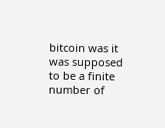bitcoin was it was supposed to be a finite number of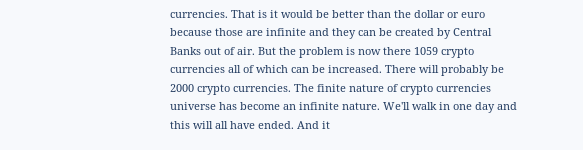currencies. That is it would be better than the dollar or euro because those are infinite and they can be created by Central Banks out of air. But the problem is now there 1059 crypto currencies all of which can be increased. There will probably be 2000 crypto currencies. The finite nature of crypto currencies universe has become an infinite nature. We'll walk in one day and this will all have ended. And it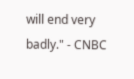will end very badly." - CNBC